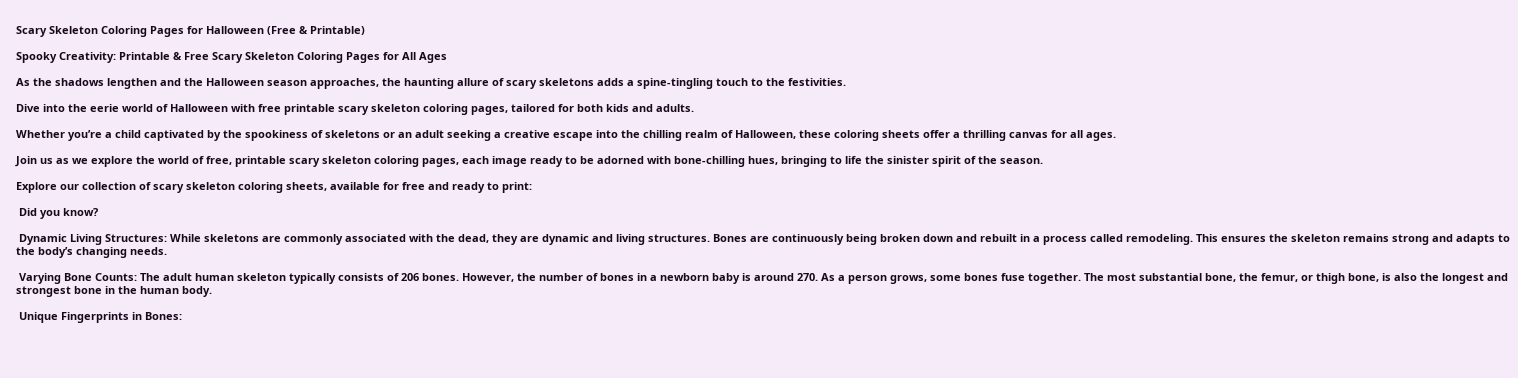Scary Skeleton Coloring Pages for Halloween (Free & Printable)

Spooky Creativity: Printable & Free Scary Skeleton Coloring Pages for All Ages

As the shadows lengthen and the Halloween season approaches, the haunting allure of scary skeletons adds a spine-tingling touch to the festivities.

Dive into the eerie world of Halloween with free printable scary skeleton coloring pages, tailored for both kids and adults.

Whether you’re a child captivated by the spookiness of skeletons or an adult seeking a creative escape into the chilling realm of Halloween, these coloring sheets offer a thrilling canvas for all ages.

Join us as we explore the world of free, printable scary skeleton coloring pages, each image ready to be adorned with bone-chilling hues, bringing to life the sinister spirit of the season.

Explore our collection of scary skeleton coloring sheets, available for free and ready to print:

 Did you know?

 Dynamic Living Structures: While skeletons are commonly associated with the dead, they are dynamic and living structures. Bones are continuously being broken down and rebuilt in a process called remodeling. This ensures the skeleton remains strong and adapts to the body’s changing needs.

 Varying Bone Counts: The adult human skeleton typically consists of 206 bones. However, the number of bones in a newborn baby is around 270. As a person grows, some bones fuse together. The most substantial bone, the femur, or thigh bone, is also the longest and strongest bone in the human body.

 Unique Fingerprints in Bones: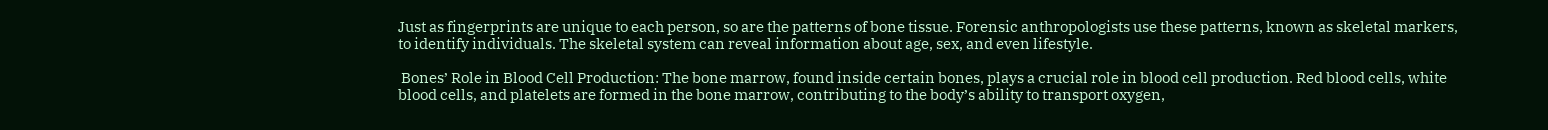Just as fingerprints are unique to each person, so are the patterns of bone tissue. Forensic anthropologists use these patterns, known as skeletal markers, to identify individuals. The skeletal system can reveal information about age, sex, and even lifestyle.

 Bones’ Role in Blood Cell Production: The bone marrow, found inside certain bones, plays a crucial role in blood cell production. Red blood cells, white blood cells, and platelets are formed in the bone marrow, contributing to the body’s ability to transport oxygen,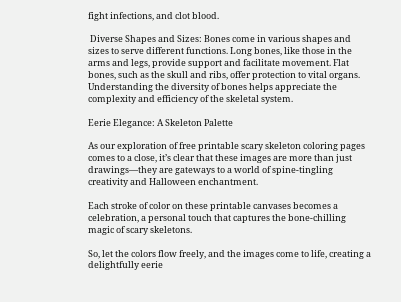fight infections, and clot blood.

 Diverse Shapes and Sizes: Bones come in various shapes and sizes to serve different functions. Long bones, like those in the arms and legs, provide support and facilitate movement. Flat bones, such as the skull and ribs, offer protection to vital organs. Understanding the diversity of bones helps appreciate the complexity and efficiency of the skeletal system.

Eerie Elegance: A Skeleton Palette

As our exploration of free printable scary skeleton coloring pages comes to a close, it’s clear that these images are more than just drawings—they are gateways to a world of spine-tingling creativity and Halloween enchantment.

Each stroke of color on these printable canvases becomes a celebration, a personal touch that captures the bone-chilling magic of scary skeletons.

So, let the colors flow freely, and the images come to life, creating a delightfully eerie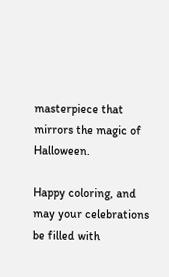masterpiece that mirrors the magic of Halloween.

Happy coloring, and may your celebrations be filled with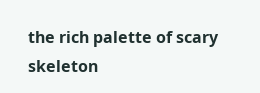the rich palette of scary skeleton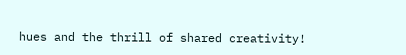hues and the thrill of shared creativity!